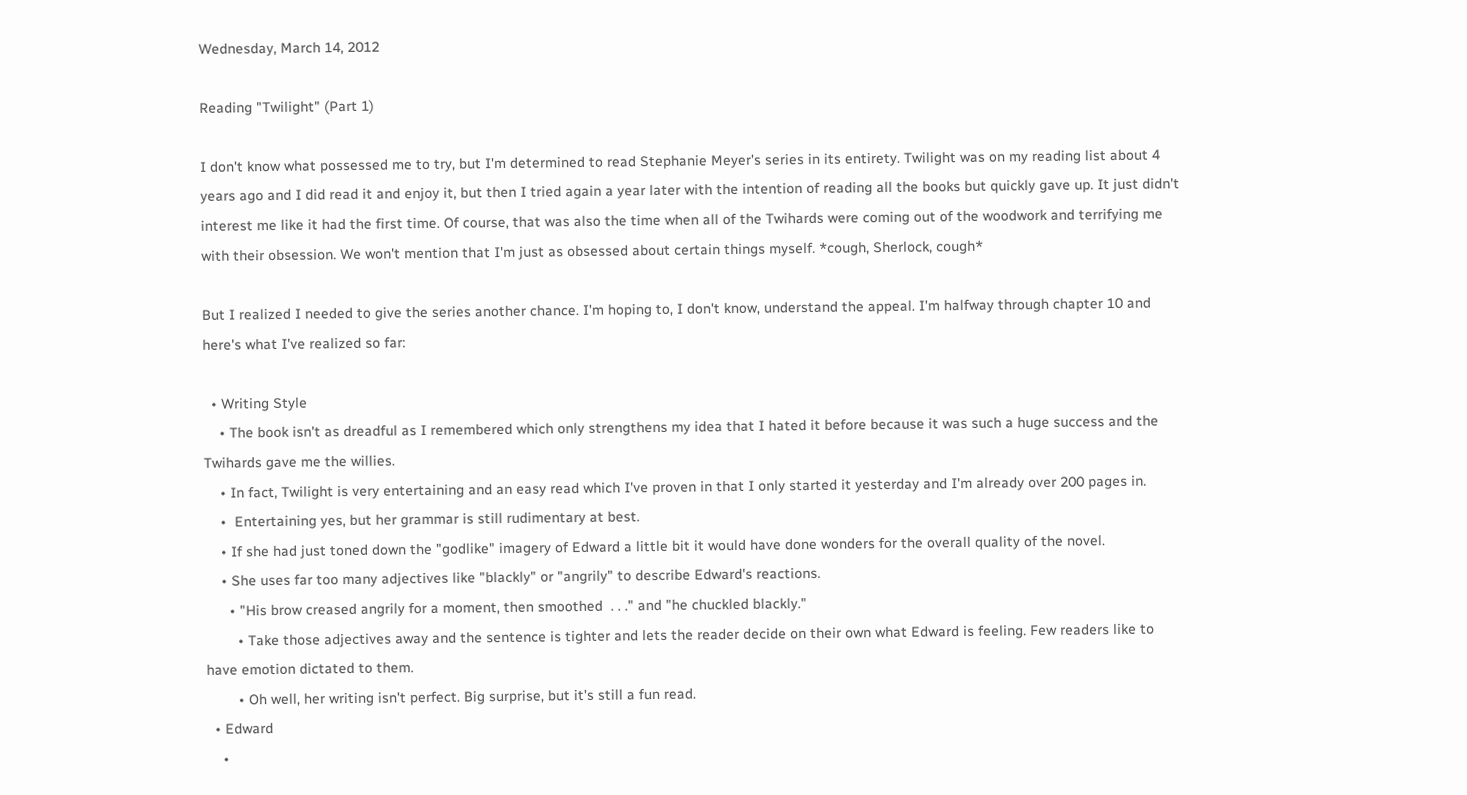Wednesday, March 14, 2012

Reading "Twilight" (Part 1)

I don't know what possessed me to try, but I'm determined to read Stephanie Meyer's series in its entirety. Twilight was on my reading list about 4 years ago and I did read it and enjoy it, but then I tried again a year later with the intention of reading all the books but quickly gave up. It just didn't interest me like it had the first time. Of course, that was also the time when all of the Twihards were coming out of the woodwork and terrifying me with their obsession. We won't mention that I'm just as obsessed about certain things myself. *cough, Sherlock, cough*

But I realized I needed to give the series another chance. I'm hoping to, I don't know, understand the appeal. I'm halfway through chapter 10 and here's what I've realized so far:

  • Writing Style
    • The book isn't as dreadful as I remembered which only strengthens my idea that I hated it before because it was such a huge success and the Twihards gave me the willies.
    • In fact, Twilight is very entertaining and an easy read which I've proven in that I only started it yesterday and I'm already over 200 pages in.
    •  Entertaining yes, but her grammar is still rudimentary at best.
    • If she had just toned down the "godlike" imagery of Edward a little bit it would have done wonders for the overall quality of the novel.
    • She uses far too many adjectives like "blackly" or "angrily" to describe Edward's reactions.
      • "His brow creased angrily for a moment, then smoothed  . . ." and "he chuckled blackly."
        • Take those adjectives away and the sentence is tighter and lets the reader decide on their own what Edward is feeling. Few readers like to have emotion dictated to them.
        • Oh well, her writing isn't perfect. Big surprise, but it's still a fun read.
  • Edward
    •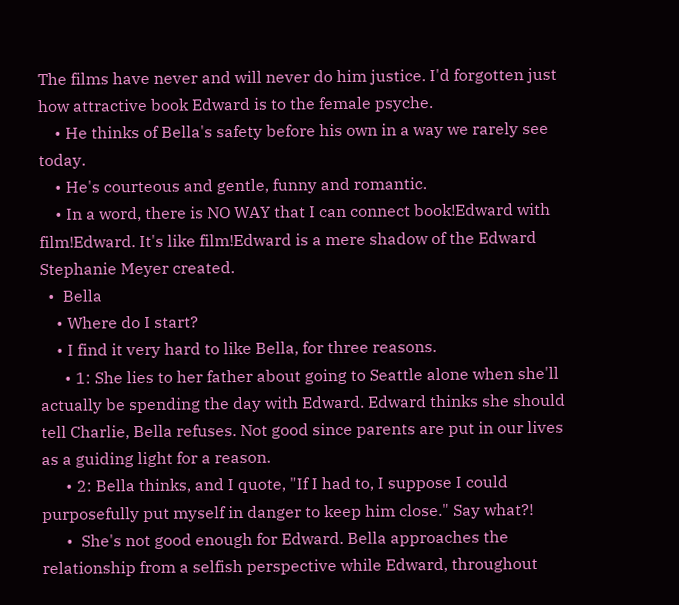The films have never and will never do him justice. I'd forgotten just how attractive book Edward is to the female psyche.
    • He thinks of Bella's safety before his own in a way we rarely see today.
    • He's courteous and gentle, funny and romantic.
    • In a word, there is NO WAY that I can connect book!Edward with film!Edward. It's like film!Edward is a mere shadow of the Edward Stephanie Meyer created.
  •  Bella
    • Where do I start?
    • I find it very hard to like Bella, for three reasons.
      • 1: She lies to her father about going to Seattle alone when she'll actually be spending the day with Edward. Edward thinks she should tell Charlie, Bella refuses. Not good since parents are put in our lives as a guiding light for a reason.
      • 2: Bella thinks, and I quote, "If I had to, I suppose I could purposefully put myself in danger to keep him close." Say what?!
      •  She's not good enough for Edward. Bella approaches the relationship from a selfish perspective while Edward, throughout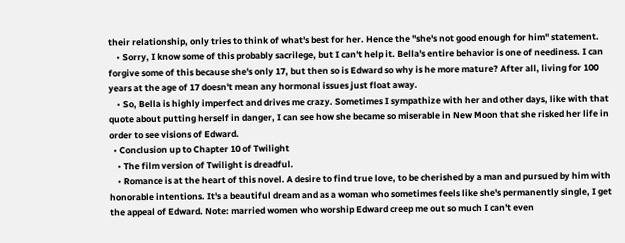their relationship, only tries to think of what's best for her. Hence the "she's not good enough for him" statement.
    • Sorry, I know some of this probably sacrilege, but I can't help it. Bella's entire behavior is one of neediness. I can forgive some of this because she's only 17, but then so is Edward so why is he more mature? After all, living for 100 years at the age of 17 doesn't mean any hormonal issues just float away.
    • So, Bella is highly imperfect and drives me crazy. Sometimes I sympathize with her and other days, like with that quote about putting herself in danger, I can see how she became so miserable in New Moon that she risked her life in order to see visions of Edward.
  • Conclusion up to Chapter 10 of Twilight
    • The film version of Twilight is dreadful.
    • Romance is at the heart of this novel. A desire to find true love, to be cherished by a man and pursued by him with honorable intentions. It's a beautiful dream and as a woman who sometimes feels like she's permanently single, I get the appeal of Edward. Note: married women who worship Edward creep me out so much I can't even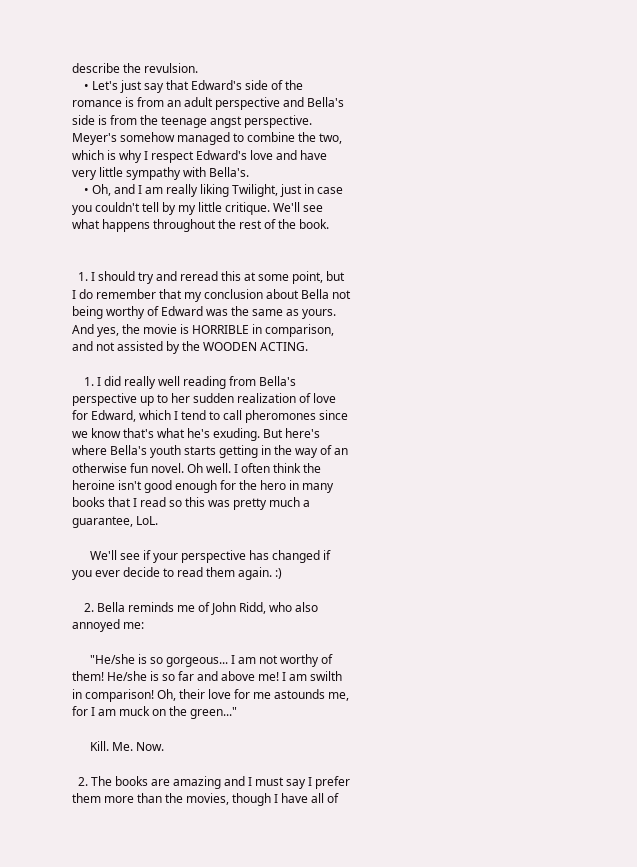describe the revulsion.
    • Let's just say that Edward's side of the romance is from an adult perspective and Bella's side is from the teenage angst perspective. Meyer's somehow managed to combine the two, which is why I respect Edward's love and have very little sympathy with Bella's.
    • Oh, and I am really liking Twilight, just in case you couldn't tell by my little critique. We'll see what happens throughout the rest of the book.


  1. I should try and reread this at some point, but I do remember that my conclusion about Bella not being worthy of Edward was the same as yours. And yes, the movie is HORRIBLE in comparison, and not assisted by the WOODEN ACTING.

    1. I did really well reading from Bella's perspective up to her sudden realization of love for Edward, which I tend to call pheromones since we know that's what he's exuding. But here's where Bella's youth starts getting in the way of an otherwise fun novel. Oh well. I often think the heroine isn't good enough for the hero in many books that I read so this was pretty much a guarantee, LoL.

      We'll see if your perspective has changed if you ever decide to read them again. :)

    2. Bella reminds me of John Ridd, who also annoyed me:

      "He/she is so gorgeous... I am not worthy of them! He/she is so far and above me! I am swilth in comparison! Oh, their love for me astounds me, for I am muck on the green..."

      Kill. Me. Now.

  2. The books are amazing and I must say I prefer them more than the movies, though I have all of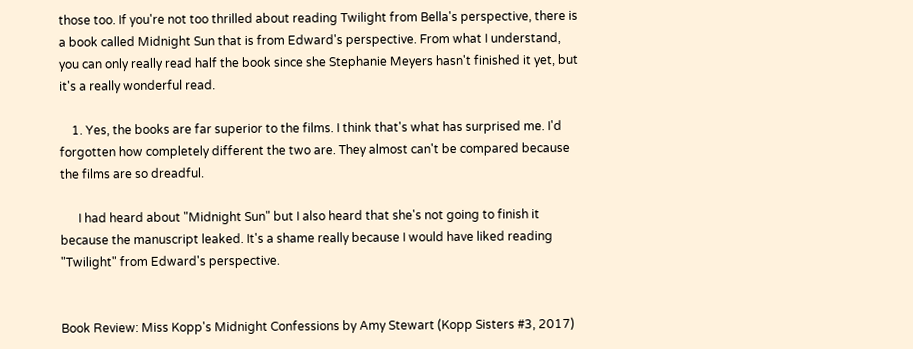those too. If you're not too thrilled about reading Twilight from Bella's perspective, there is a book called Midnight Sun that is from Edward's perspective. From what I understand, you can only really read half the book since she Stephanie Meyers hasn't finished it yet, but it's a really wonderful read.

    1. Yes, the books are far superior to the films. I think that's what has surprised me. I'd forgotten how completely different the two are. They almost can't be compared because the films are so dreadful.

      I had heard about "Midnight Sun" but I also heard that she's not going to finish it because the manuscript leaked. It's a shame really because I would have liked reading "Twilight" from Edward's perspective.


Book Review: Miss Kopp's Midnight Confessions by Amy Stewart (Kopp Sisters #3, 2017)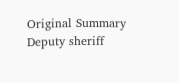Original Summary Deputy sheriff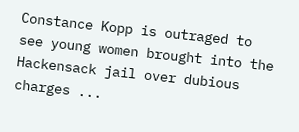Constance Kopp is outraged to see young women brought into the Hackensack jail over dubious charges ...